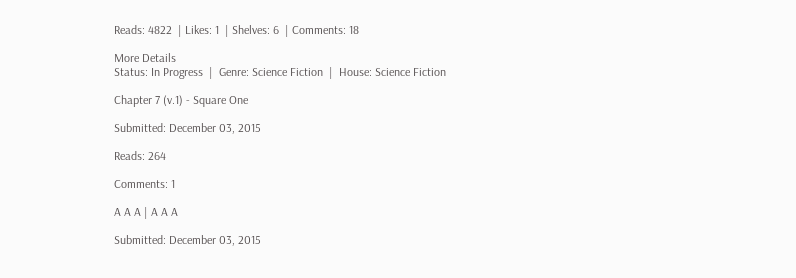Reads: 4822  | Likes: 1  | Shelves: 6  | Comments: 18

More Details
Status: In Progress  |  Genre: Science Fiction  |  House: Science Fiction

Chapter 7 (v.1) - Square One

Submitted: December 03, 2015

Reads: 264

Comments: 1

A A A | A A A

Submitted: December 03, 2015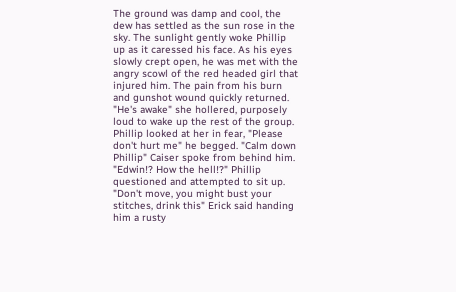The ground was damp and cool, the dew has settled as the sun rose in the sky. The sunlight gently woke Phillip up as it caressed his face. As his eyes slowly crept open, he was met with the angry scowl of the red headed girl that injured him. The pain from his burn and gunshot wound quickly returned. "He's awake" she hollered, purposely loud to wake up the rest of the group. Phillip looked at her in fear, "Please don't hurt me" he begged. "Calm down Phillip" Caiser spoke from behind him. "Edwin!? How the hell!?" Phillip questioned and attempted to sit up. "Don't move, you might bust your stitches, drink this" Erick said handing him a rusty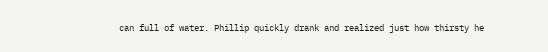can full of water. Phillip quickly drank and realized just how thirsty he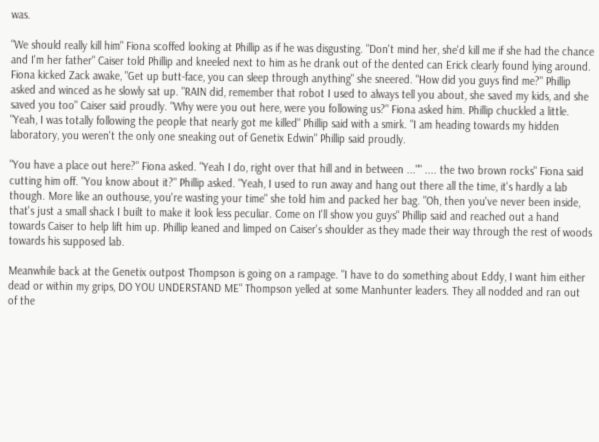was.

"We should really kill him" Fiona scoffed looking at Phillip as if he was disgusting. "Don't mind her, she'd kill me if she had the chance and I'm her father" Caiser told Phillip and kneeled next to him as he drank out of the dented can Erick clearly found lying around. Fiona kicked Zack awake, "Get up butt-face, you can sleep through anything" she sneered. "How did you guys find me?" Phillip asked and winced as he slowly sat up. "RAIN did, remember that robot I used to always tell you about, she saved my kids, and she saved you too" Caiser said proudly. "Why were you out here, were you following us?" Fiona asked him. Phillip chuckled a little. "Yeah, I was totally following the people that nearly got me killed" Phillip said with a smirk. "I am heading towards my hidden laboratory, you weren't the only one sneaking out of Genetix Edwin" Phillip said proudly.

"You have a place out here?" Fiona asked. "Yeah I do, right over that hill and in between ..."" .... the two brown rocks" Fiona said cutting him off. "You know about it?" Phillip asked. "Yeah, I used to run away and hang out there all the time, it's hardly a lab though. More like an outhouse, you're wasting your time" she told him and packed her bag. "Oh, then you've never been inside, that's just a small shack I built to make it look less peculiar. Come on I'll show you guys" Phillip said and reached out a hand towards Caiser to help lift him up. Phillip leaned and limped on Caiser's shoulder as they made their way through the rest of woods towards his supposed lab.

Meanwhile back at the Genetix outpost Thompson is going on a rampage. "I have to do something about Eddy, I want him either dead or within my grips, DO YOU UNDERSTAND ME" Thompson yelled at some Manhunter leaders. They all nodded and ran out of the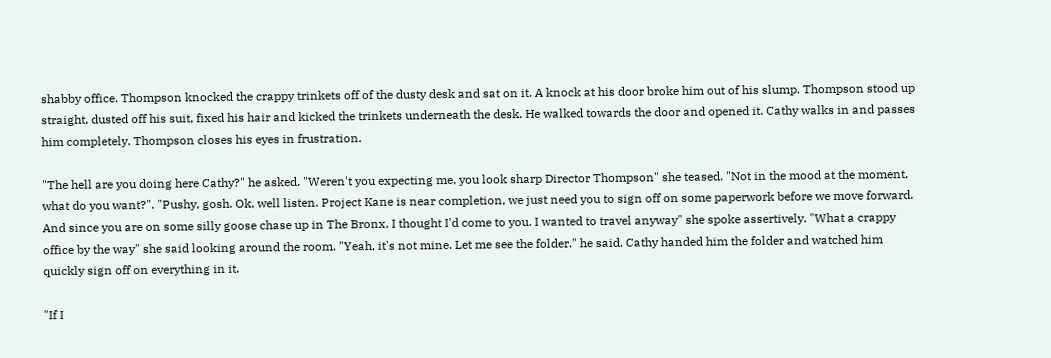shabby office. Thompson knocked the crappy trinkets off of the dusty desk and sat on it. A knock at his door broke him out of his slump. Thompson stood up straight, dusted off his suit, fixed his hair and kicked the trinkets underneath the desk. He walked towards the door and opened it. Cathy walks in and passes him completely. Thompson closes his eyes in frustration.

"The hell are you doing here Cathy?" he asked. "Weren't you expecting me, you look sharp Director Thompson" she teased. "Not in the mood at the moment, what do you want?". "Pushy, gosh. Ok, well listen. Project Kane is near completion, we just need you to sign off on some paperwork before we move forward. And since you are on some silly goose chase up in The Bronx, I thought I'd come to you. I wanted to travel anyway" she spoke assertively. "What a crappy office by the way" she said looking around the room. "Yeah, it's not mine. Let me see the folder." he said. Cathy handed him the folder and watched him quickly sign off on everything in it.

"If I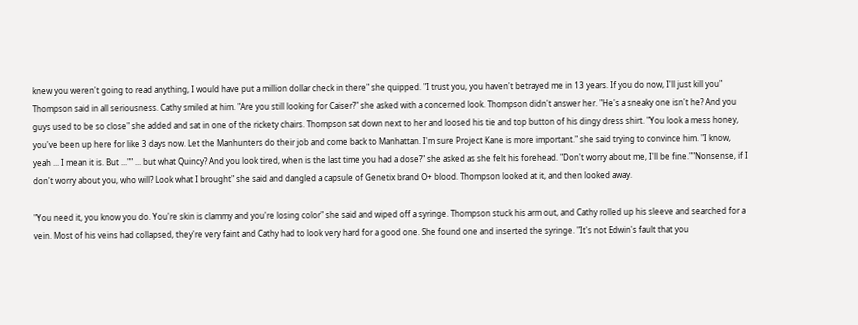knew you weren't going to read anything, I would have put a million dollar check in there" she quipped. "I trust you, you haven't betrayed me in 13 years. If you do now, I'll just kill you" Thompson said in all seriousness. Cathy smiled at him. "Are you still looking for Caiser?" she asked with a concerned look. Thompson didn't answer her. "He's a sneaky one isn't he? And you guys used to be so close" she added and sat in one of the rickety chairs. Thompson sat down next to her and loosed his tie and top button of his dingy dress shirt. "You look a mess honey, you've been up here for like 3 days now. Let the Manhunters do their job and come back to Manhattan. I'm sure Project Kane is more important." she said trying to convince him. "I know, yeah ... I mean it is. But ..."" ... but what Quincy? And you look tired, when is the last time you had a dose?" she asked as she felt his forehead. "Don't worry about me, I'll be fine.""Nonsense, if I don't worry about you, who will? Look what I brought" she said and dangled a capsule of Genetix brand O+ blood. Thompson looked at it, and then looked away.

"You need it, you know you do. You're skin is clammy and you're losing color" she said and wiped off a syringe. Thompson stuck his arm out, and Cathy rolled up his sleeve and searched for a vein. Most of his veins had collapsed, they're very faint and Cathy had to look very hard for a good one. She found one and inserted the syringe. "It's not Edwin's fault that you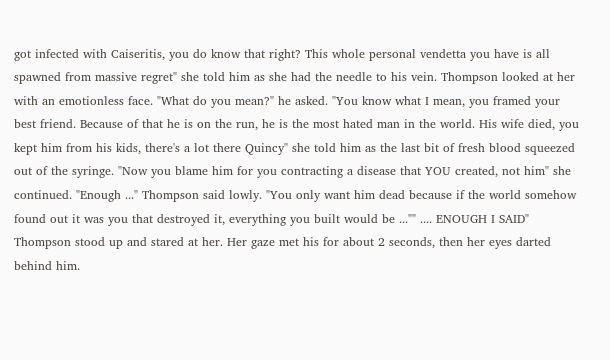got infected with Caiseritis, you do know that right? This whole personal vendetta you have is all spawned from massive regret" she told him as she had the needle to his vein. Thompson looked at her with an emotionless face. "What do you mean?" he asked. "You know what I mean, you framed your best friend. Because of that he is on the run, he is the most hated man in the world. His wife died, you kept him from his kids, there's a lot there Quincy" she told him as the last bit of fresh blood squeezed out of the syringe. "Now you blame him for you contracting a disease that YOU created, not him" she continued. "Enough ..." Thompson said lowly. "You only want him dead because if the world somehow found out it was you that destroyed it, everything you built would be ..."" .... ENOUGH I SAID" Thompson stood up and stared at her. Her gaze met his for about 2 seconds, then her eyes darted behind him.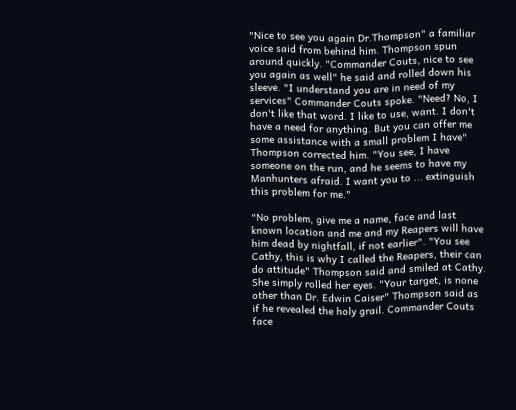"Nice to see you again Dr.Thompson" a familiar voice said from behind him. Thompson spun around quickly. "Commander Couts, nice to see you again as well" he said and rolled down his sleeve. "I understand you are in need of my services" Commander Couts spoke. "Need? No, I don't like that word. I like to use, want. I don't have a need for anything. But you can offer me some assistance with a small problem I have" Thompson corrected him. "You see, I have someone on the run, and he seems to have my Manhunters afraid. I want you to ... extinguish this problem for me."

"No problem, give me a name, face and last known location and me and my Reapers will have him dead by nightfall, if not earlier". "You see Cathy, this is why I called the Reapers, their can do attitude" Thompson said and smiled at Cathy. She simply rolled her eyes. "Your target, is none other than Dr. Edwin Caiser" Thompson said as if he revealed the holy grail. Commander Couts face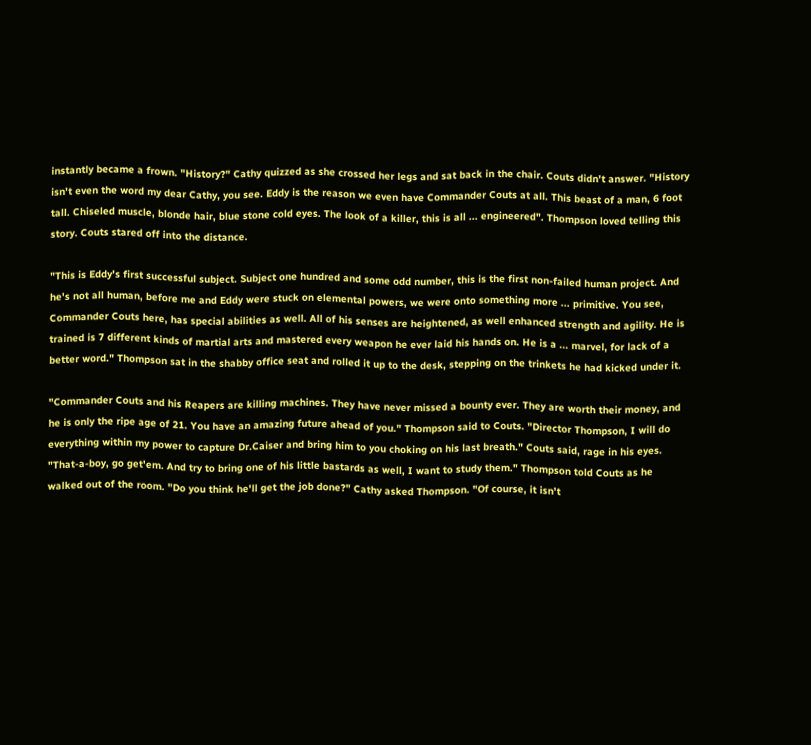instantly became a frown. "History?" Cathy quizzed as she crossed her legs and sat back in the chair. Couts didn't answer. "History isn't even the word my dear Cathy, you see. Eddy is the reason we even have Commander Couts at all. This beast of a man, 6 foot tall. Chiseled muscle, blonde hair, blue stone cold eyes. The look of a killer, this is all ... engineered". Thompson loved telling this story. Couts stared off into the distance.

"This is Eddy's first successful subject. Subject one hundred and some odd number, this is the first non-failed human project. And he's not all human, before me and Eddy were stuck on elemental powers, we were onto something more ... primitive. You see, Commander Couts here, has special abilities as well. All of his senses are heightened, as well enhanced strength and agility. He is trained is 7 different kinds of martial arts and mastered every weapon he ever laid his hands on. He is a ... marvel, for lack of a better word." Thompson sat in the shabby office seat and rolled it up to the desk, stepping on the trinkets he had kicked under it.

"Commander Couts and his Reapers are killing machines. They have never missed a bounty ever. They are worth their money, and he is only the ripe age of 21. You have an amazing future ahead of you." Thompson said to Couts. "Director Thompson, I will do everything within my power to capture Dr.Caiser and bring him to you choking on his last breath." Couts said, rage in his eyes. "That-a-boy, go get'em. And try to bring one of his little bastards as well, I want to study them." Thompson told Couts as he walked out of the room. "Do you think he'll get the job done?" Cathy asked Thompson. "Of course, it isn't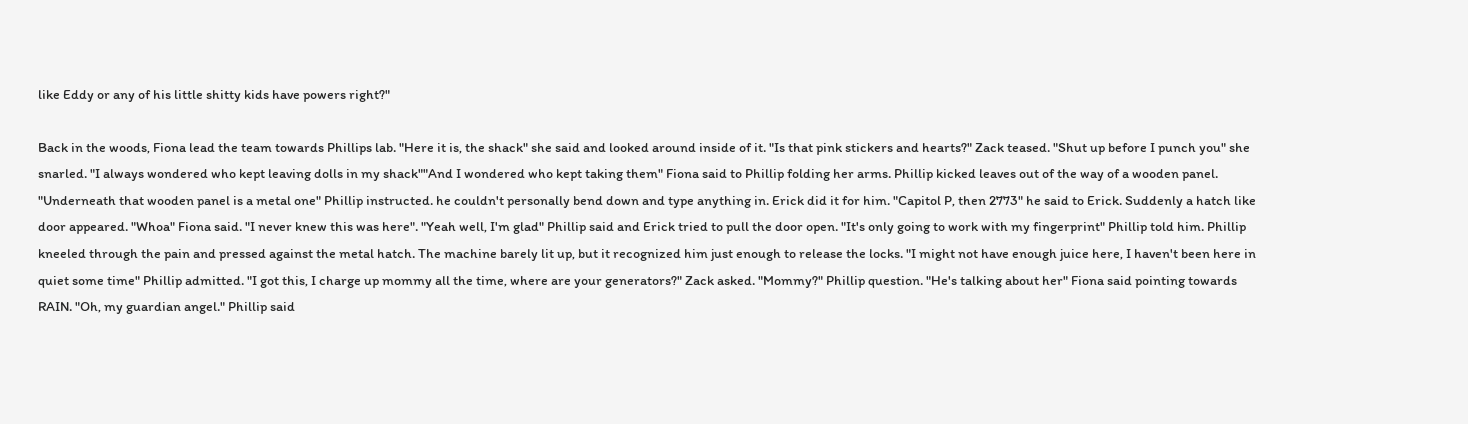like Eddy or any of his little shitty kids have powers right?"

Back in the woods, Fiona lead the team towards Phillips lab. "Here it is, the shack" she said and looked around inside of it. "Is that pink stickers and hearts?" Zack teased. "Shut up before I punch you" she snarled. "I always wondered who kept leaving dolls in my shack""And I wondered who kept taking them" Fiona said to Phillip folding her arms. Phillip kicked leaves out of the way of a wooden panel. "Underneath that wooden panel is a metal one" Phillip instructed. he couldn't personally bend down and type anything in. Erick did it for him. "Capitol P, then 2773" he said to Erick. Suddenly a hatch like door appeared. "Whoa" Fiona said. "I never knew this was here". "Yeah well, I'm glad" Phillip said and Erick tried to pull the door open. "It's only going to work with my fingerprint" Phillip told him. Phillip kneeled through the pain and pressed against the metal hatch. The machine barely lit up, but it recognized him just enough to release the locks. "I might not have enough juice here, I haven't been here in quiet some time" Phillip admitted. "I got this, I charge up mommy all the time, where are your generators?" Zack asked. "Mommy?" Phillip question. "He's talking about her" Fiona said pointing towards RAIN. "Oh, my guardian angel." Phillip said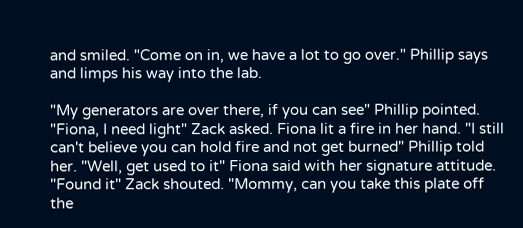and smiled. "Come on in, we have a lot to go over." Phillip says and limps his way into the lab.

"My generators are over there, if you can see" Phillip pointed. "Fiona, I need light" Zack asked. Fiona lit a fire in her hand. "I still can't believe you can hold fire and not get burned" Phillip told her. "Well, get used to it" Fiona said with her signature attitude. "Found it" Zack shouted. "Mommy, can you take this plate off the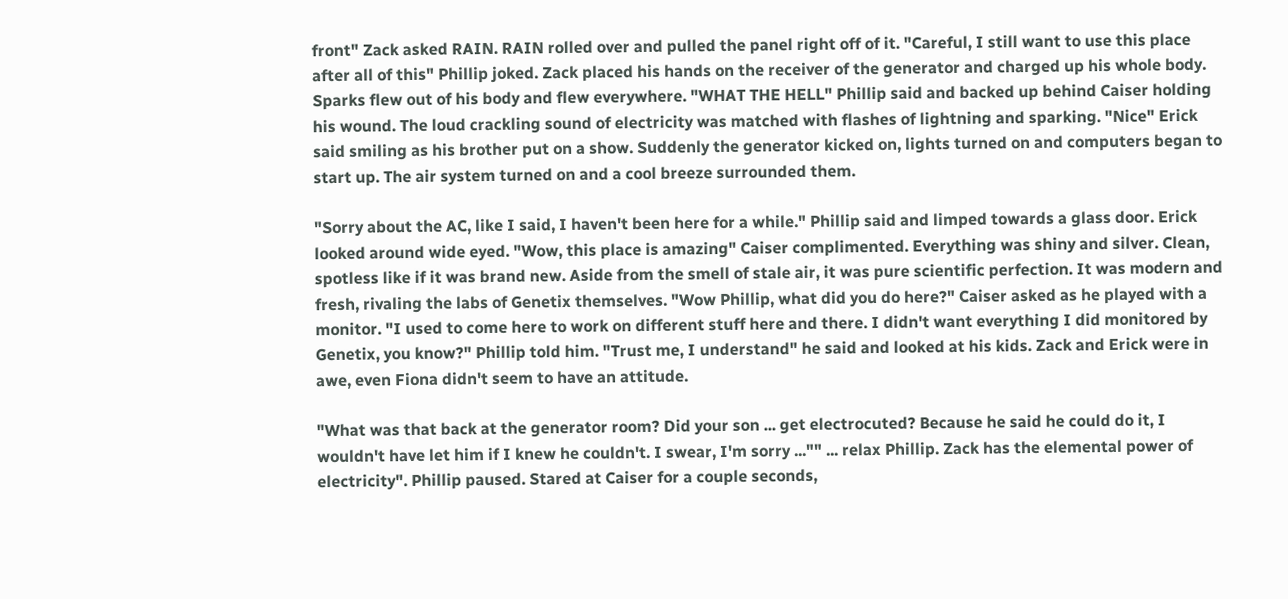front" Zack asked RAIN. RAIN rolled over and pulled the panel right off of it. "Careful, I still want to use this place after all of this" Phillip joked. Zack placed his hands on the receiver of the generator and charged up his whole body. Sparks flew out of his body and flew everywhere. "WHAT THE HELL" Phillip said and backed up behind Caiser holding his wound. The loud crackling sound of electricity was matched with flashes of lightning and sparking. "Nice" Erick said smiling as his brother put on a show. Suddenly the generator kicked on, lights turned on and computers began to start up. The air system turned on and a cool breeze surrounded them.

"Sorry about the AC, like I said, I haven't been here for a while." Phillip said and limped towards a glass door. Erick looked around wide eyed. "Wow, this place is amazing" Caiser complimented. Everything was shiny and silver. Clean, spotless like if it was brand new. Aside from the smell of stale air, it was pure scientific perfection. It was modern and fresh, rivaling the labs of Genetix themselves. "Wow Phillip, what did you do here?" Caiser asked as he played with a monitor. "I used to come here to work on different stuff here and there. I didn't want everything I did monitored by Genetix, you know?" Phillip told him. "Trust me, I understand" he said and looked at his kids. Zack and Erick were in awe, even Fiona didn't seem to have an attitude.

"What was that back at the generator room? Did your son ... get electrocuted? Because he said he could do it, I wouldn't have let him if I knew he couldn't. I swear, I'm sorry ..."" ... relax Phillip. Zack has the elemental power of electricity". Phillip paused. Stared at Caiser for a couple seconds,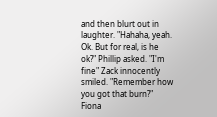and then blurt out in laughter. "Hahaha, yeah. Ok. But for real, is he ok?" Phillip asked. "I'm fine" Zack innocently smiled. "Remember how you got that burn?" Fiona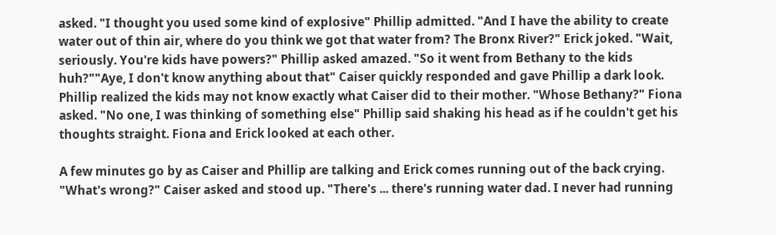asked. "I thought you used some kind of explosive" Phillip admitted. "And I have the ability to create water out of thin air, where do you think we got that water from? The Bronx River?" Erick joked. "Wait, seriously. You're kids have powers?" Phillip asked amazed. "So it went from Bethany to the kids huh?""Aye, I don't know anything about that" Caiser quickly responded and gave Phillip a dark look. Phillip realized the kids may not know exactly what Caiser did to their mother. "Whose Bethany?" Fiona asked. "No one, I was thinking of something else" Phillip said shaking his head as if he couldn't get his thoughts straight. Fiona and Erick looked at each other.

A few minutes go by as Caiser and Phillip are talking and Erick comes running out of the back crying. "What's wrong?" Caiser asked and stood up. "There's ... there's running water dad. I never had running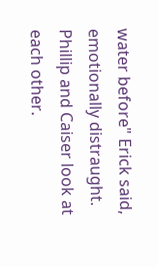water before" Erick said, emotionally distraught. Phillip and Caiser look at each other.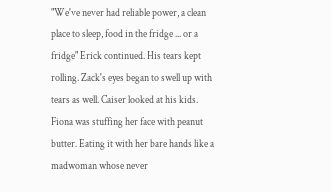"We've never had reliable power, a clean place to sleep, food in the fridge ... or a fridge" Erick continued. His tears kept rolling. Zack's eyes began to swell up with tears as well. Caiser looked at his kids. Fiona was stuffing her face with peanut butter. Eating it with her bare hands like a madwoman whose never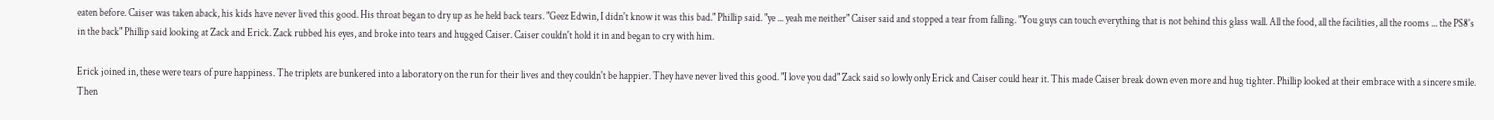eaten before. Caiser was taken aback, his kids have never lived this good. His throat began to dry up as he held back tears. "Geez Edwin, I didn't know it was this bad." Phillip said. "ye ... yeah me neither" Caiser said and stopped a tear from falling. "You guys can touch everything that is not behind this glass wall. All the food, all the facilities, all the rooms ... the PS8's in the back" Phillip said looking at Zack and Erick. Zack rubbed his eyes, and broke into tears and hugged Caiser. Caiser couldn't hold it in and began to cry with him.

Erick joined in, these were tears of pure happiness. The triplets are bunkered into a laboratory on the run for their lives and they couldn't be happier. They have never lived this good. "I love you dad" Zack said so lowly only Erick and Caiser could hear it. This made Caiser break down even more and hug tighter. Phillip looked at their embrace with a sincere smile. Then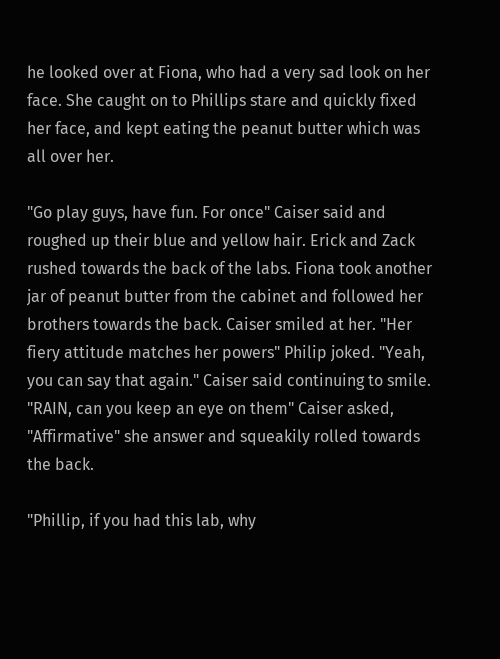he looked over at Fiona, who had a very sad look on her face. She caught on to Phillips stare and quickly fixed her face, and kept eating the peanut butter which was all over her.

"Go play guys, have fun. For once" Caiser said and roughed up their blue and yellow hair. Erick and Zack rushed towards the back of the labs. Fiona took another jar of peanut butter from the cabinet and followed her brothers towards the back. Caiser smiled at her. "Her fiery attitude matches her powers" Philip joked. "Yeah, you can say that again." Caiser said continuing to smile. "RAIN, can you keep an eye on them" Caiser asked, "Affirmative" she answer and squeakily rolled towards the back.

"Phillip, if you had this lab, why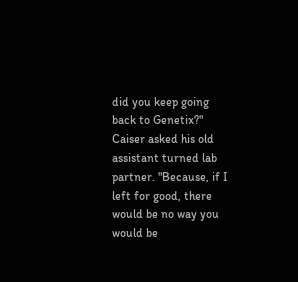did you keep going back to Genetix?" Caiser asked his old assistant turned lab partner. "Because, if I left for good, there would be no way you would be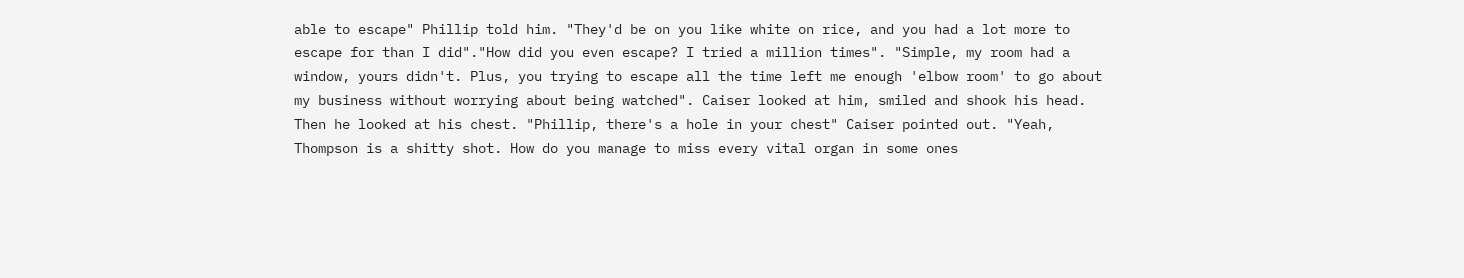able to escape" Phillip told him. "They'd be on you like white on rice, and you had a lot more to escape for than I did"."How did you even escape? I tried a million times". "Simple, my room had a window, yours didn't. Plus, you trying to escape all the time left me enough 'elbow room' to go about my business without worrying about being watched". Caiser looked at him, smiled and shook his head. Then he looked at his chest. "Phillip, there's a hole in your chest" Caiser pointed out. "Yeah, Thompson is a shitty shot. How do you manage to miss every vital organ in some ones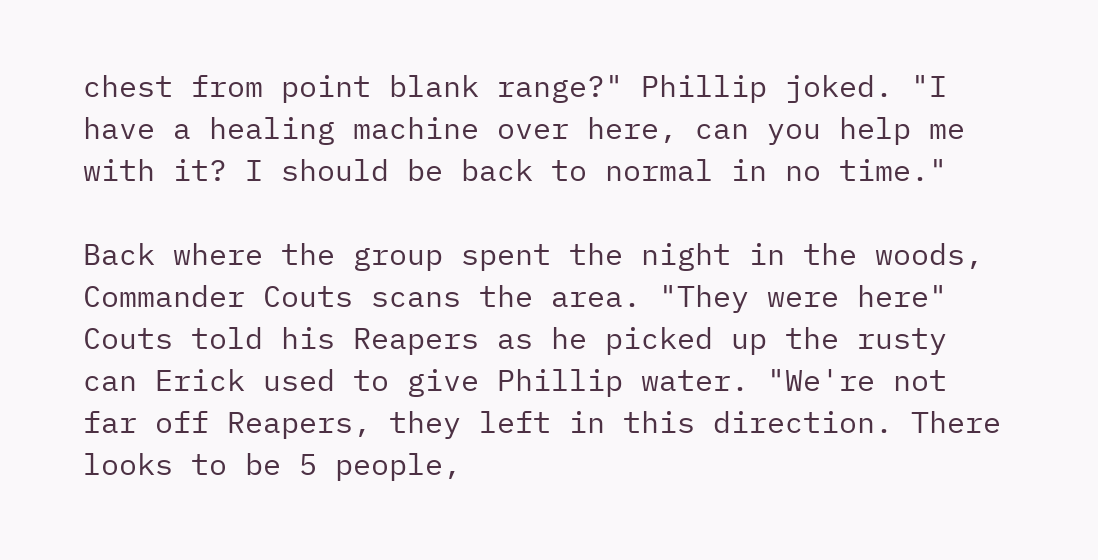chest from point blank range?" Phillip joked. "I have a healing machine over here, can you help me with it? I should be back to normal in no time."

Back where the group spent the night in the woods, Commander Couts scans the area. "They were here" Couts told his Reapers as he picked up the rusty can Erick used to give Phillip water. "We're not far off Reapers, they left in this direction. There looks to be 5 people,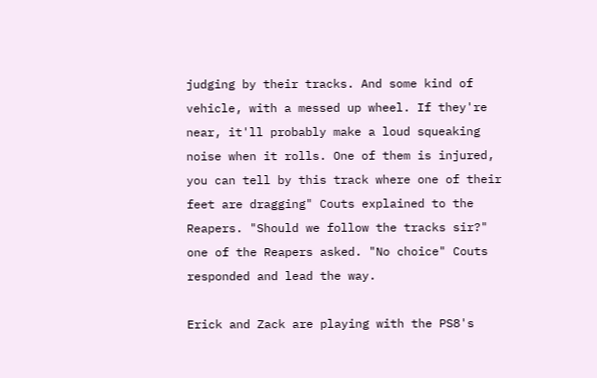judging by their tracks. And some kind of vehicle, with a messed up wheel. If they're near, it'll probably make a loud squeaking noise when it rolls. One of them is injured, you can tell by this track where one of their feet are dragging" Couts explained to the Reapers. "Should we follow the tracks sir?" one of the Reapers asked. "No choice" Couts responded and lead the way.

Erick and Zack are playing with the PS8's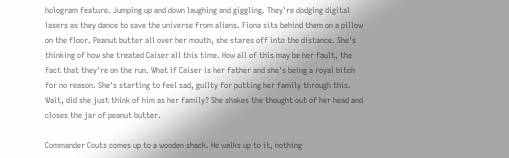hologram feature. Jumping up and down laughing and giggling. They're dodging digital lasers as they dance to save the universe from aliens. Fiona sits behind them on a pillow on the floor. Peanut butter all over her mouth, she stares off into the distance. She's thinking of how she treated Caiser all this time. How all of this may be her fault, the fact that they're on the run. What if Caiser is her father and she's being a royal bitch for no reason. She's starting to feel sad, guilty for putting her family through this.  Wait, did she just think of him as her family? She shakes the thought out of her head and closes the jar of peanut butter.

Commander Couts comes up to a wooden shack. He walks up to it, nothing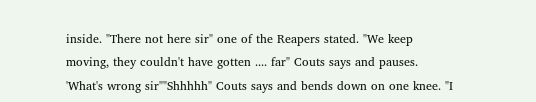inside. "There not here sir" one of the Reapers stated. "We keep moving, they couldn't have gotten .... far" Couts says and pauses. 'What's wrong sir""Shhhhh" Couts says and bends down on one knee. "I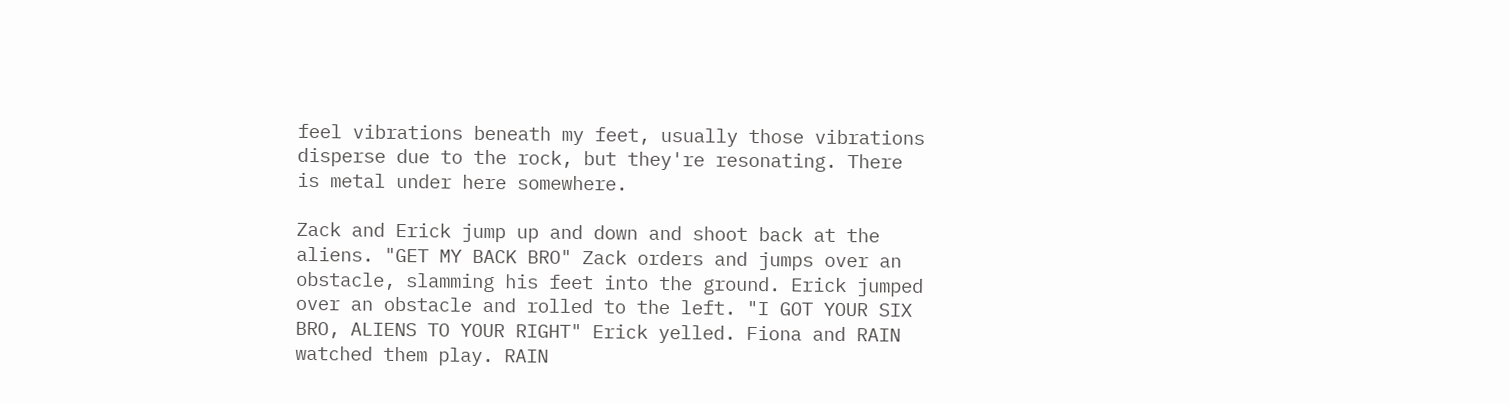feel vibrations beneath my feet, usually those vibrations disperse due to the rock, but they're resonating. There is metal under here somewhere.

Zack and Erick jump up and down and shoot back at the aliens. "GET MY BACK BRO" Zack orders and jumps over an obstacle, slamming his feet into the ground. Erick jumped over an obstacle and rolled to the left. "I GOT YOUR SIX BRO, ALIENS TO YOUR RIGHT" Erick yelled. Fiona and RAIN watched them play. RAIN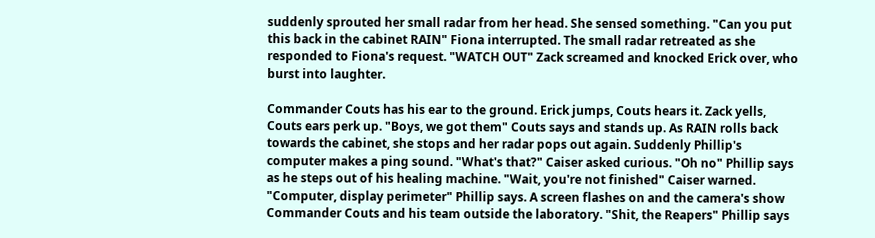suddenly sprouted her small radar from her head. She sensed something. "Can you put this back in the cabinet RAIN" Fiona interrupted. The small radar retreated as she responded to Fiona's request. "WATCH OUT" Zack screamed and knocked Erick over, who burst into laughter.

Commander Couts has his ear to the ground. Erick jumps, Couts hears it. Zack yells, Couts ears perk up. "Boys, we got them" Couts says and stands up. As RAIN rolls back towards the cabinet, she stops and her radar pops out again. Suddenly Phillip's computer makes a ping sound. "What's that?" Caiser asked curious. "Oh no" Phillip says as he steps out of his healing machine. "Wait, you're not finished" Caiser warned. "Computer, display perimeter" Phillip says. A screen flashes on and the camera's show Commander Couts and his team outside the laboratory. "Shit, the Reapers" Phillip says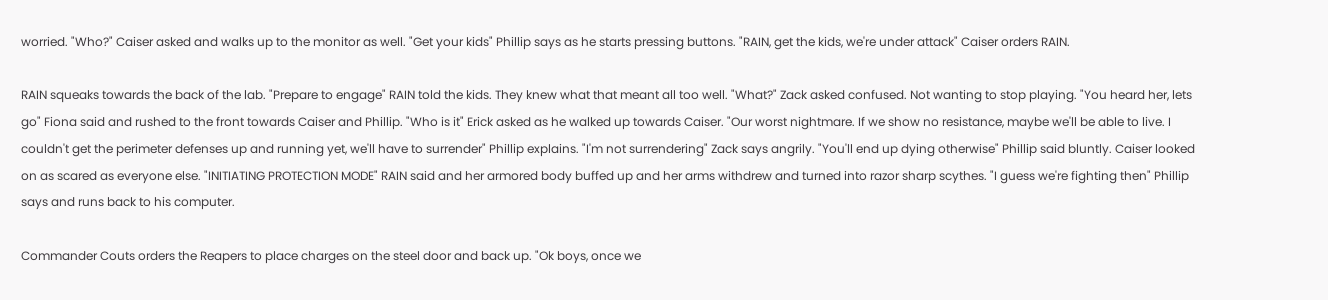worried. "Who?" Caiser asked and walks up to the monitor as well. "Get your kids" Phillip says as he starts pressing buttons. "RAIN, get the kids, we're under attack" Caiser orders RAIN.

RAIN squeaks towards the back of the lab. "Prepare to engage" RAIN told the kids. They knew what that meant all too well. "What?" Zack asked confused. Not wanting to stop playing. "You heard her, lets go" Fiona said and rushed to the front towards Caiser and Phillip. "Who is it" Erick asked as he walked up towards Caiser. "Our worst nightmare. If we show no resistance, maybe we'll be able to live. I couldn't get the perimeter defenses up and running yet, we'll have to surrender" Phillip explains. "I'm not surrendering" Zack says angrily. "You'll end up dying otherwise" Phillip said bluntly. Caiser looked on as scared as everyone else. "INITIATING PROTECTION MODE" RAIN said and her armored body buffed up and her arms withdrew and turned into razor sharp scythes. "I guess we're fighting then" Phillip says and runs back to his computer.

Commander Couts orders the Reapers to place charges on the steel door and back up. "Ok boys, once we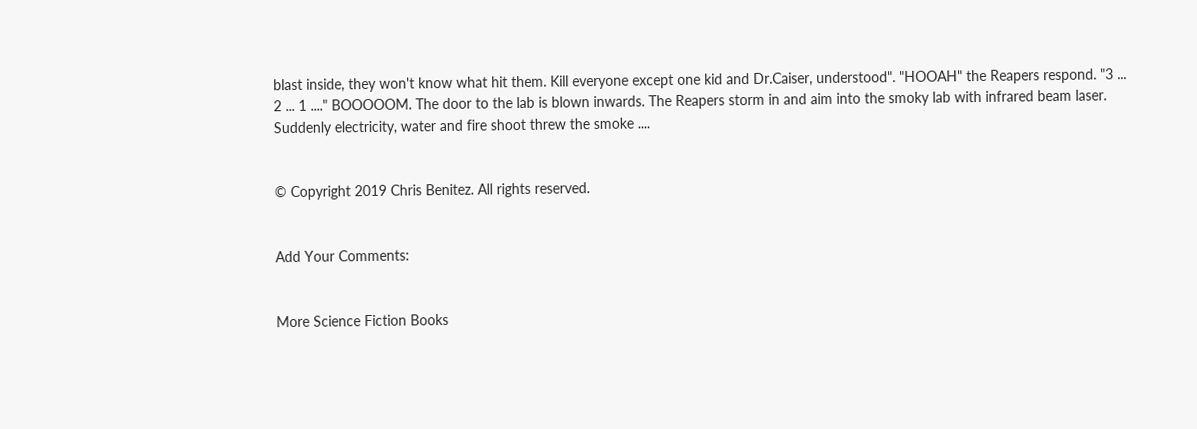blast inside, they won't know what hit them. Kill everyone except one kid and Dr.Caiser, understood". "HOOAH" the Reapers respond. "3 ... 2 ... 1 ...." BOOOOOM. The door to the lab is blown inwards. The Reapers storm in and aim into the smoky lab with infrared beam laser. Suddenly electricity, water and fire shoot threw the smoke ....


© Copyright 2019 Chris Benitez. All rights reserved.


Add Your Comments:


More Science Fiction Books